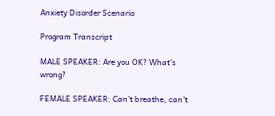Anxiety Disorder Scenario

Program Transcript

MALE SPEAKER: Are you OK? What’s wrong?

FEMALE SPEAKER: Can’t breathe, can’t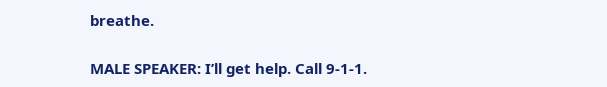breathe.

MALE SPEAKER: I’ll get help. Call 9-1-1.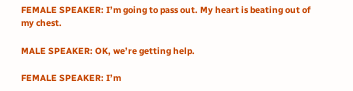FEMALE SPEAKER: I’m going to pass out. My heart is beating out of my chest.

MALE SPEAKER: OK, we’re getting help.

FEMALE SPEAKER: I’m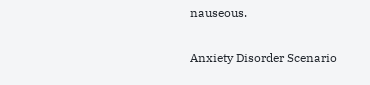nauseous.

Anxiety Disorder Scenario